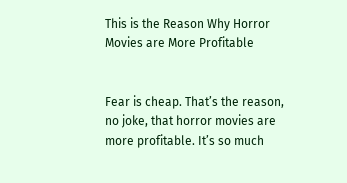This is the Reason Why Horror Movies are More Profitable


Fear is cheap. That’s the reason, no joke, that horror movies are more profitable. It’s so much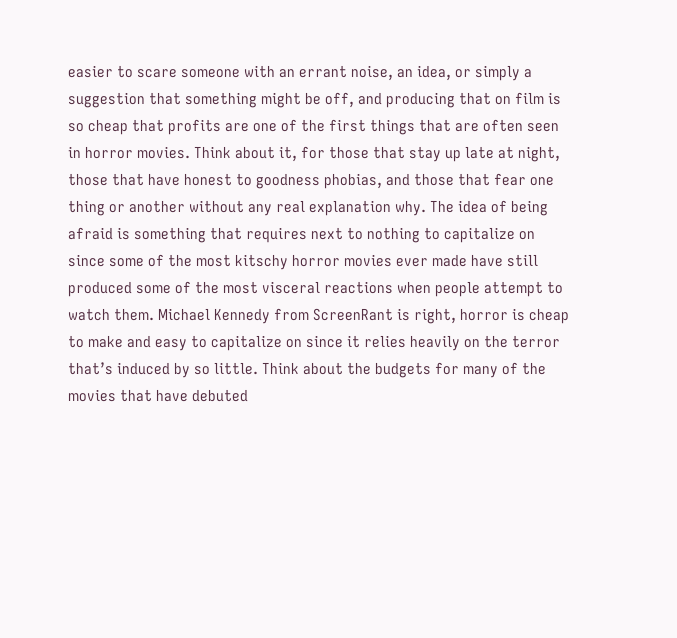easier to scare someone with an errant noise, an idea, or simply a suggestion that something might be off, and producing that on film is so cheap that profits are one of the first things that are often seen in horror movies. Think about it, for those that stay up late at night, those that have honest to goodness phobias, and those that fear one thing or another without any real explanation why. The idea of being afraid is something that requires next to nothing to capitalize on since some of the most kitschy horror movies ever made have still produced some of the most visceral reactions when people attempt to watch them. Michael Kennedy from ScreenRant is right, horror is cheap to make and easy to capitalize on since it relies heavily on the terror that’s induced by so little. Think about the budgets for many of the movies that have debuted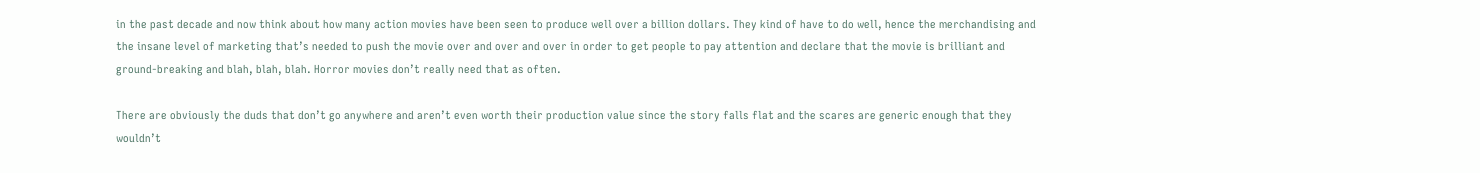in the past decade and now think about how many action movies have been seen to produce well over a billion dollars. They kind of have to do well, hence the merchandising and the insane level of marketing that’s needed to push the movie over and over and over in order to get people to pay attention and declare that the movie is brilliant and ground-breaking and blah, blah, blah. Horror movies don’t really need that as often.

There are obviously the duds that don’t go anywhere and aren’t even worth their production value since the story falls flat and the scares are generic enough that they wouldn’t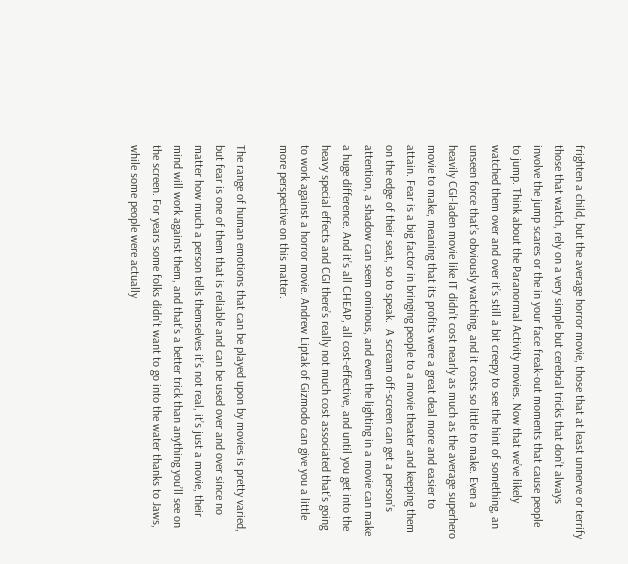frighten a child, but the average horror movie, those that at least unnerve or terrify those that watch, rely on a very simple but cerebral tricks that don’t always involve the jump scares or the in your face freak-out moments that cause people to jump. Think about the Paranormal Activity movies. Now that we’ve likely watched them over and over it’s still a bit creepy to see the hint of something, an unseen force that’s obviously watching, and it costs so little to make. Even a heavily CGI-laden movie like IT didn’t cost nearly as much as the average superhero movie to make, meaning that its profits were a great deal more and easier to attain. Fear is a big factor in bringing people to a movie theater and keeping them on the edge of their seat, so to speak.  A scream off-screen can get a person’s attention, a shadow can seem ominous, and even the lighting in a movie can make a huge difference. And it’s all CHEAP, all cost-effective, and until you get into the heavy special effects and CGI there’s really not much cost associated that’s going to work against a horror movie. Andrew Liptak of Gizmodo can give you a little more perspective on this matter.

The range of human emotions that can be played upon by movies is pretty varied, but fear is one of them that is reliable and can be used over and over since no matter how much a person tells themselves it’s not real, it’s just a movie, their mind will work against them, and that’s a better trick than anything you’ll see on the screen. For years some folks didn’t want to go into the water thanks to Jaws, while some people were actually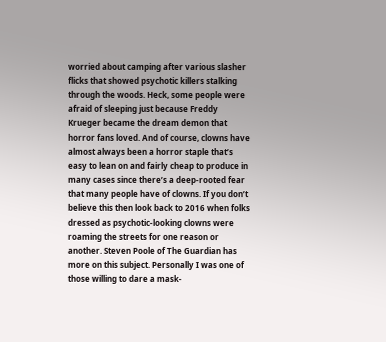worried about camping after various slasher flicks that showed psychotic killers stalking through the woods. Heck, some people were afraid of sleeping just because Freddy Krueger became the dream demon that horror fans loved. And of course, clowns have almost always been a horror staple that’s easy to lean on and fairly cheap to produce in many cases since there’s a deep-rooted fear that many people have of clowns. If you don’t believe this then look back to 2016 when folks dressed as psychotic-looking clowns were roaming the streets for one reason or another. Steven Poole of The Guardian has more on this subject. Personally I was one of those willing to dare a mask-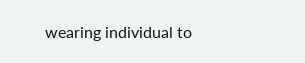wearing individual to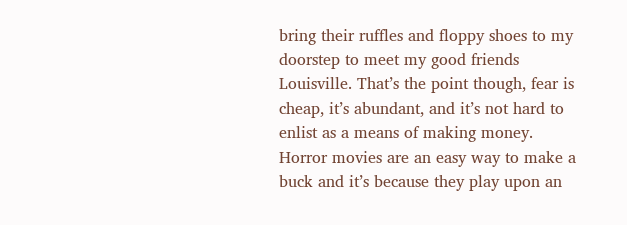bring their ruffles and floppy shoes to my doorstep to meet my good friends Louisville. That’s the point though, fear is cheap, it’s abundant, and it’s not hard to enlist as a means of making money. Horror movies are an easy way to make a buck and it’s because they play upon an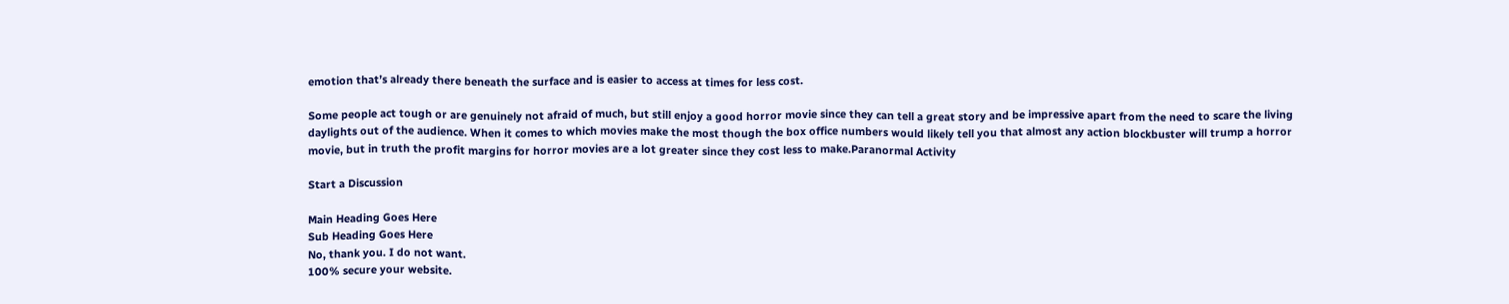emotion that’s already there beneath the surface and is easier to access at times for less cost.

Some people act tough or are genuinely not afraid of much, but still enjoy a good horror movie since they can tell a great story and be impressive apart from the need to scare the living daylights out of the audience. When it comes to which movies make the most though the box office numbers would likely tell you that almost any action blockbuster will trump a horror movie, but in truth the profit margins for horror movies are a lot greater since they cost less to make.Paranormal Activity

Start a Discussion

Main Heading Goes Here
Sub Heading Goes Here
No, thank you. I do not want.
100% secure your website.